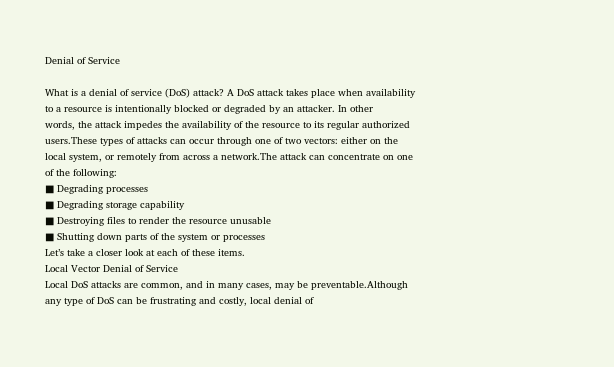Denial of Service

What is a denial of service (DoS) attack? A DoS attack takes place when availability
to a resource is intentionally blocked or degraded by an attacker. In other
words, the attack impedes the availability of the resource to its regular authorized
users.These types of attacks can occur through one of two vectors: either on the
local system, or remotely from across a network.The attack can concentrate on one
of the following:
■ Degrading processes
■ Degrading storage capability
■ Destroying files to render the resource unusable
■ Shutting down parts of the system or processes
Let’s take a closer look at each of these items.
Local Vector Denial of Service
Local DoS attacks are common, and in many cases, may be preventable.Although
any type of DoS can be frustrating and costly, local denial of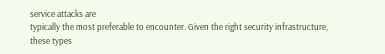service attacks are
typically the most preferable to encounter. Given the right security infrastructure,
these types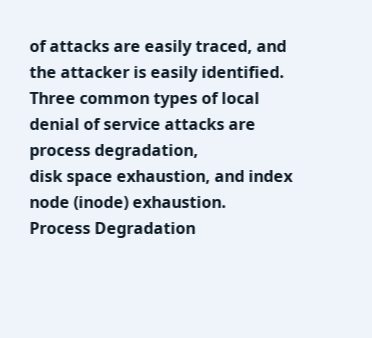of attacks are easily traced, and the attacker is easily identified.
Three common types of local denial of service attacks are process degradation,
disk space exhaustion, and index node (inode) exhaustion.
Process Degradation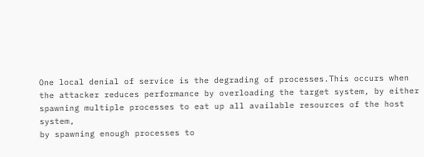One local denial of service is the degrading of processes.This occurs when
the attacker reduces performance by overloading the target system, by either
spawning multiple processes to eat up all available resources of the host system,
by spawning enough processes to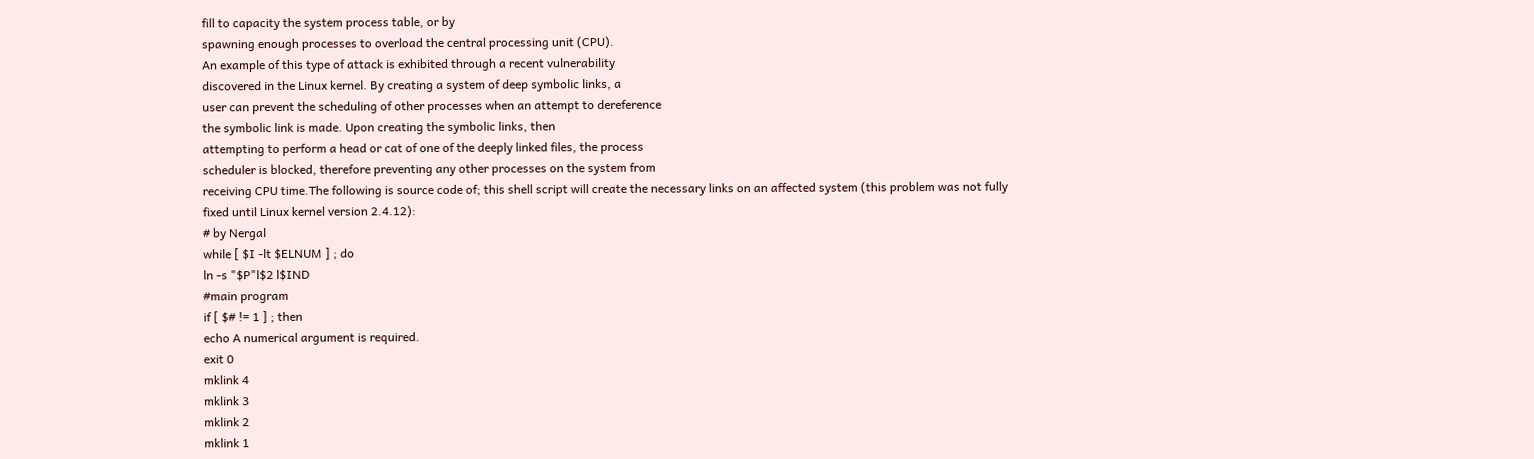fill to capacity the system process table, or by
spawning enough processes to overload the central processing unit (CPU).
An example of this type of attack is exhibited through a recent vulnerability
discovered in the Linux kernel. By creating a system of deep symbolic links, a
user can prevent the scheduling of other processes when an attempt to dereference
the symbolic link is made. Upon creating the symbolic links, then
attempting to perform a head or cat of one of the deeply linked files, the process
scheduler is blocked, therefore preventing any other processes on the system from
receiving CPU time.The following is source code of; this shell script will create the necessary links on an affected system (this problem was not fully
fixed until Linux kernel version 2.4.12):
# by Nergal
while [ $I -lt $ELNUM ] ; do
ln -s "$P"l$2 l$IND
#main program
if [ $# != 1 ] ; then
echo A numerical argument is required.
exit 0
mklink 4
mklink 3
mklink 2
mklink 1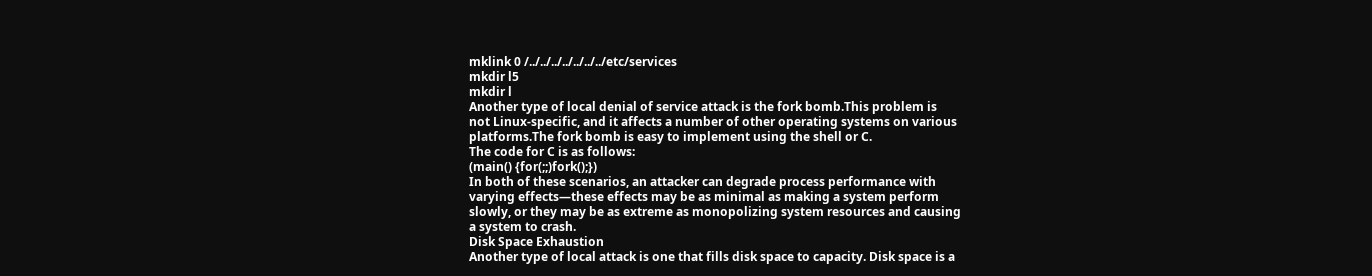mklink 0 /../../../../../../../etc/services
mkdir l5
mkdir l
Another type of local denial of service attack is the fork bomb.This problem is
not Linux-specific, and it affects a number of other operating systems on various
platforms.The fork bomb is easy to implement using the shell or C.
The code for C is as follows:
(main() {for(;;)fork();})
In both of these scenarios, an attacker can degrade process performance with
varying effects—these effects may be as minimal as making a system perform
slowly, or they may be as extreme as monopolizing system resources and causing
a system to crash.
Disk Space Exhaustion
Another type of local attack is one that fills disk space to capacity. Disk space is a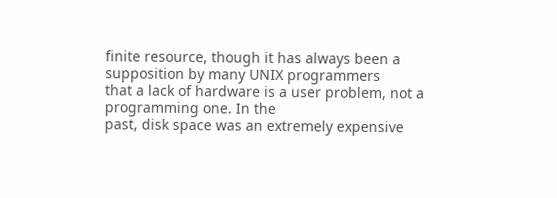finite resource, though it has always been a supposition by many UNIX programmers
that a lack of hardware is a user problem, not a programming one. In the
past, disk space was an extremely expensive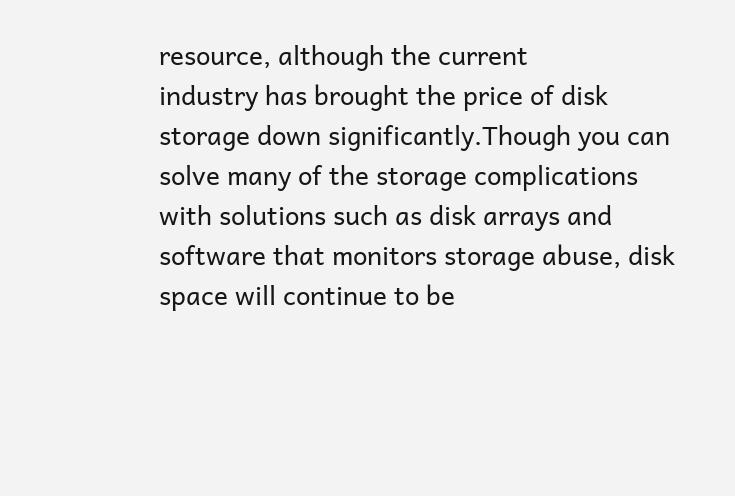resource, although the current
industry has brought the price of disk storage down significantly.Though you can
solve many of the storage complications with solutions such as disk arrays and
software that monitors storage abuse, disk space will continue to be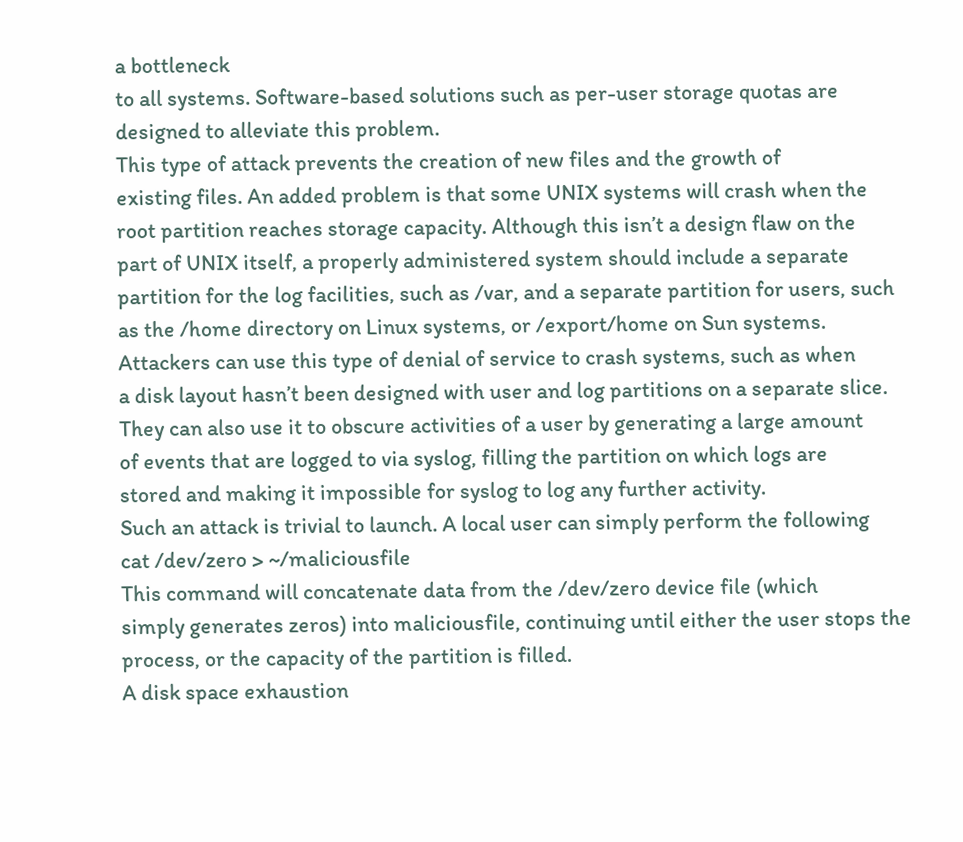a bottleneck
to all systems. Software-based solutions such as per-user storage quotas are
designed to alleviate this problem.
This type of attack prevents the creation of new files and the growth of
existing files. An added problem is that some UNIX systems will crash when the
root partition reaches storage capacity. Although this isn’t a design flaw on the
part of UNIX itself, a properly administered system should include a separate
partition for the log facilities, such as /var, and a separate partition for users, such
as the /home directory on Linux systems, or /export/home on Sun systems.
Attackers can use this type of denial of service to crash systems, such as when
a disk layout hasn’t been designed with user and log partitions on a separate slice.
They can also use it to obscure activities of a user by generating a large amount
of events that are logged to via syslog, filling the partition on which logs are
stored and making it impossible for syslog to log any further activity.
Such an attack is trivial to launch. A local user can simply perform the following
cat /dev/zero > ~/maliciousfile
This command will concatenate data from the /dev/zero device file (which
simply generates zeros) into maliciousfile, continuing until either the user stops the
process, or the capacity of the partition is filled.
A disk space exhaustion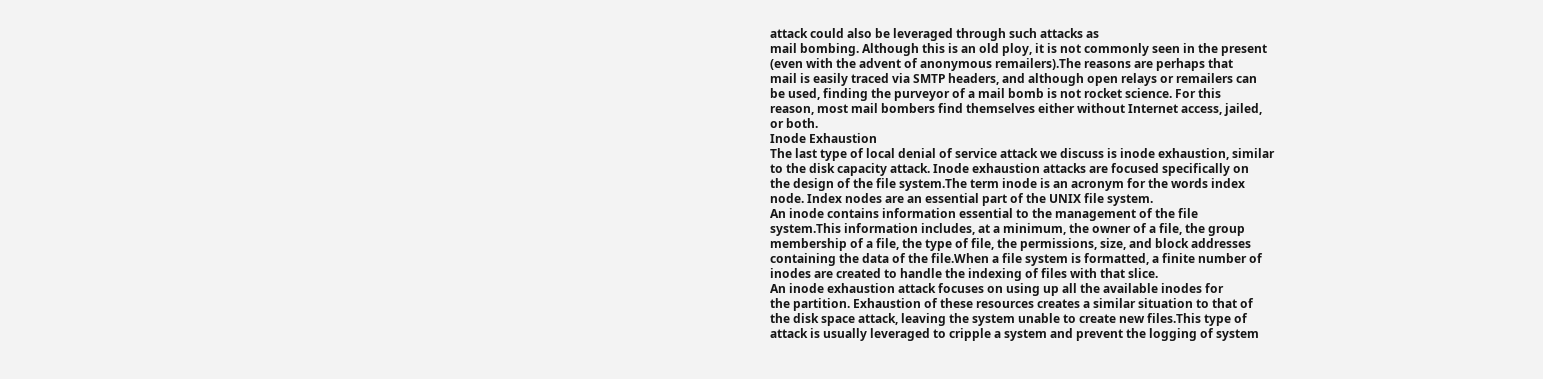attack could also be leveraged through such attacks as
mail bombing. Although this is an old ploy, it is not commonly seen in the present
(even with the advent of anonymous remailers).The reasons are perhaps that
mail is easily traced via SMTP headers, and although open relays or remailers can
be used, finding the purveyor of a mail bomb is not rocket science. For this
reason, most mail bombers find themselves either without Internet access, jailed,
or both.
Inode Exhaustion
The last type of local denial of service attack we discuss is inode exhaustion, similar
to the disk capacity attack. Inode exhaustion attacks are focused specifically on
the design of the file system.The term inode is an acronym for the words index
node. Index nodes are an essential part of the UNIX file system.
An inode contains information essential to the management of the file
system.This information includes, at a minimum, the owner of a file, the group
membership of a file, the type of file, the permissions, size, and block addresses
containing the data of the file.When a file system is formatted, a finite number of
inodes are created to handle the indexing of files with that slice.
An inode exhaustion attack focuses on using up all the available inodes for
the partition. Exhaustion of these resources creates a similar situation to that of
the disk space attack, leaving the system unable to create new files.This type of
attack is usually leveraged to cripple a system and prevent the logging of system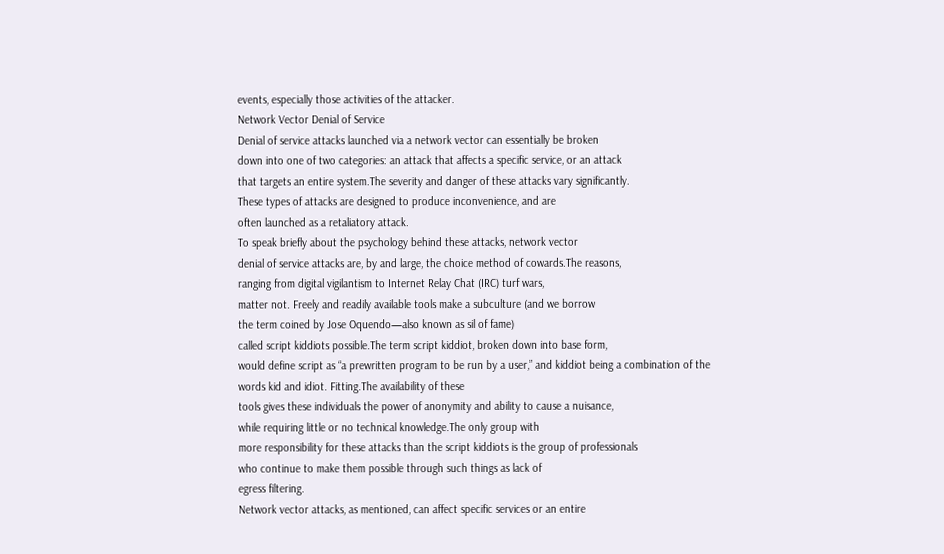events, especially those activities of the attacker.
Network Vector Denial of Service
Denial of service attacks launched via a network vector can essentially be broken
down into one of two categories: an attack that affects a specific service, or an attack
that targets an entire system.The severity and danger of these attacks vary significantly.
These types of attacks are designed to produce inconvenience, and are
often launched as a retaliatory attack.
To speak briefly about the psychology behind these attacks, network vector
denial of service attacks are, by and large, the choice method of cowards.The reasons,
ranging from digital vigilantism to Internet Relay Chat (IRC) turf wars,
matter not. Freely and readily available tools make a subculture (and we borrow
the term coined by Jose Oquendo—also known as sil of fame)
called script kiddiots possible.The term script kiddiot, broken down into base form,
would define script as “a prewritten program to be run by a user,” and kiddiot being a combination of the words kid and idiot. Fitting.The availability of these
tools gives these individuals the power of anonymity and ability to cause a nuisance,
while requiring little or no technical knowledge.The only group with
more responsibility for these attacks than the script kiddiots is the group of professionals
who continue to make them possible through such things as lack of
egress filtering.
Network vector attacks, as mentioned, can affect specific services or an entire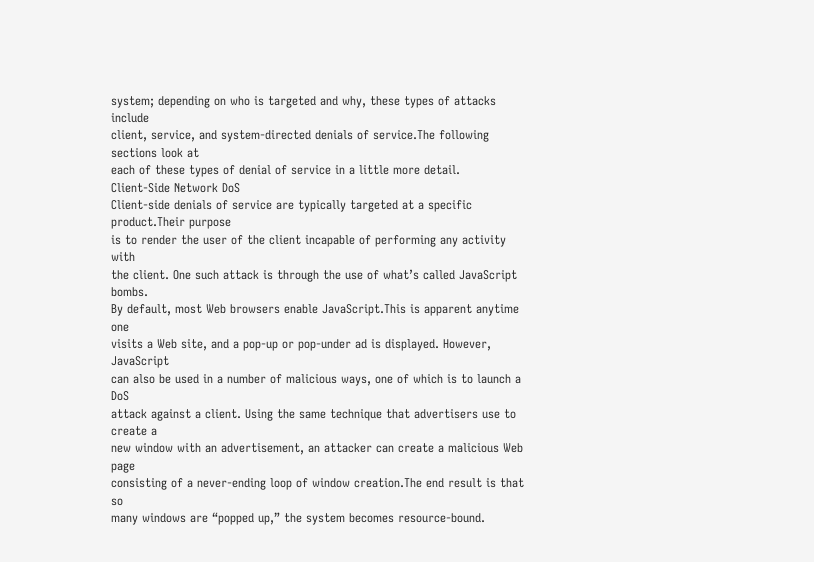system; depending on who is targeted and why, these types of attacks include
client, service, and system-directed denials of service.The following sections look at
each of these types of denial of service in a little more detail.
Client-Side Network DoS
Client-side denials of service are typically targeted at a specific product.Their purpose
is to render the user of the client incapable of performing any activity with
the client. One such attack is through the use of what’s called JavaScript bombs.
By default, most Web browsers enable JavaScript.This is apparent anytime one
visits a Web site, and a pop-up or pop-under ad is displayed. However, JavaScript
can also be used in a number of malicious ways, one of which is to launch a DoS
attack against a client. Using the same technique that advertisers use to create a
new window with an advertisement, an attacker can create a malicious Web page
consisting of a never-ending loop of window creation.The end result is that so
many windows are “popped up,” the system becomes resource-bound.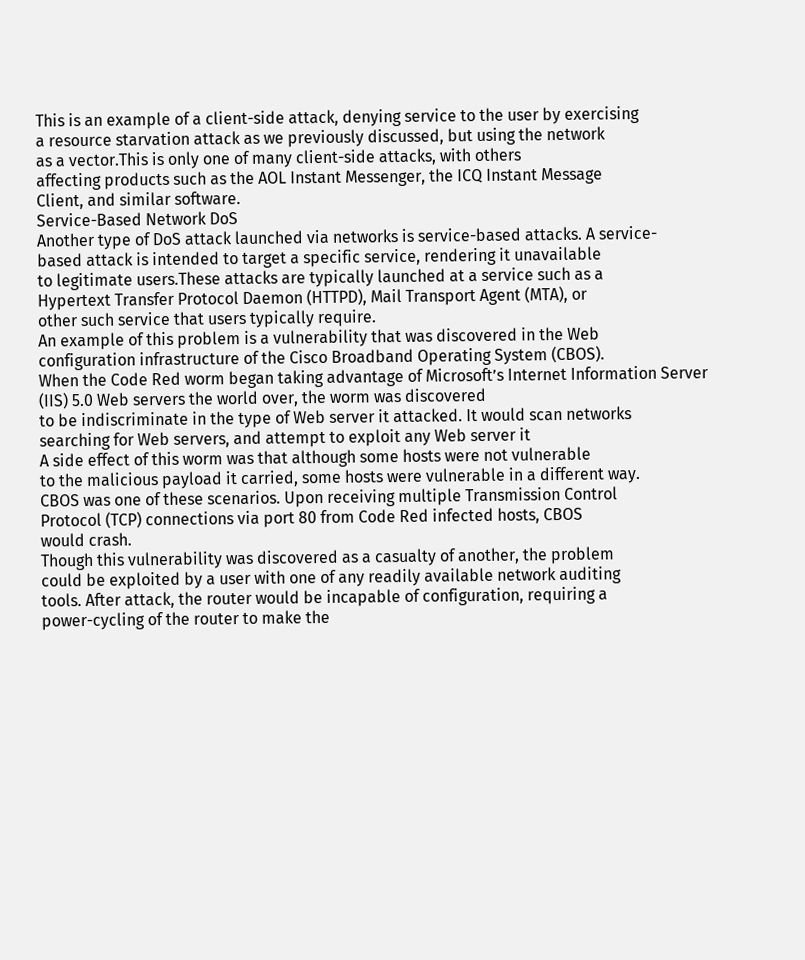This is an example of a client-side attack, denying service to the user by exercising
a resource starvation attack as we previously discussed, but using the network
as a vector.This is only one of many client-side attacks, with others
affecting products such as the AOL Instant Messenger, the ICQ Instant Message
Client, and similar software.
Service-Based Network DoS
Another type of DoS attack launched via networks is service-based attacks. A service-
based attack is intended to target a specific service, rendering it unavailable
to legitimate users.These attacks are typically launched at a service such as a
Hypertext Transfer Protocol Daemon (HTTPD), Mail Transport Agent (MTA), or
other such service that users typically require.
An example of this problem is a vulnerability that was discovered in the Web
configuration infrastructure of the Cisco Broadband Operating System (CBOS).
When the Code Red worm began taking advantage of Microsoft’s Internet Information Server (IIS) 5.0 Web servers the world over, the worm was discovered
to be indiscriminate in the type of Web server it attacked. It would scan networks
searching for Web servers, and attempt to exploit any Web server it
A side effect of this worm was that although some hosts were not vulnerable
to the malicious payload it carried, some hosts were vulnerable in a different way.
CBOS was one of these scenarios. Upon receiving multiple Transmission Control
Protocol (TCP) connections via port 80 from Code Red infected hosts, CBOS
would crash.
Though this vulnerability was discovered as a casualty of another, the problem
could be exploited by a user with one of any readily available network auditing
tools. After attack, the router would be incapable of configuration, requiring a
power-cycling of the router to make the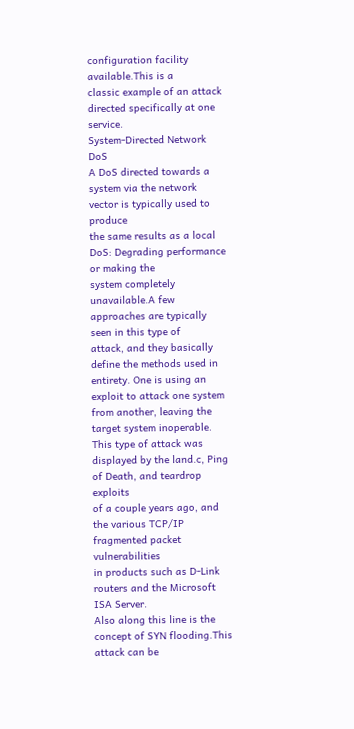configuration facility available.This is a
classic example of an attack directed specifically at one service.
System-Directed Network DoS
A DoS directed towards a system via the network vector is typically used to produce
the same results as a local DoS: Degrading performance or making the
system completely unavailable.A few approaches are typically seen in this type of
attack, and they basically define the methods used in entirety. One is using an
exploit to attack one system from another, leaving the target system inoperable.
This type of attack was displayed by the land.c, Ping of Death, and teardrop exploits
of a couple years ago, and the various TCP/IP fragmented packet vulnerabilities
in products such as D-Link routers and the Microsoft ISA Server.
Also along this line is the concept of SYN flooding.This attack can be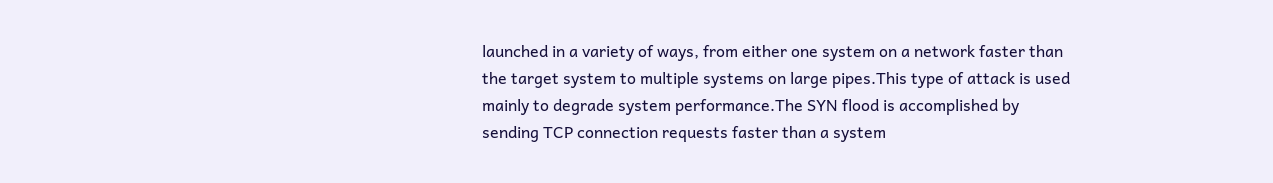launched in a variety of ways, from either one system on a network faster than
the target system to multiple systems on large pipes.This type of attack is used
mainly to degrade system performance.The SYN flood is accomplished by
sending TCP connection requests faster than a system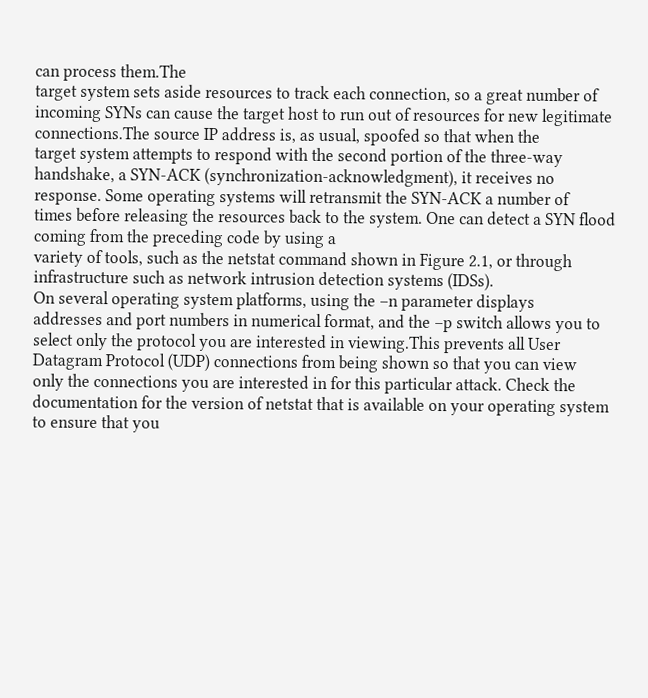can process them.The
target system sets aside resources to track each connection, so a great number of
incoming SYNs can cause the target host to run out of resources for new legitimate
connections.The source IP address is, as usual, spoofed so that when the
target system attempts to respond with the second portion of the three-way
handshake, a SYN-ACK (synchronization-acknowledgment), it receives no
response. Some operating systems will retransmit the SYN-ACK a number of
times before releasing the resources back to the system. One can detect a SYN flood coming from the preceding code by using a
variety of tools, such as the netstat command shown in Figure 2.1, or through
infrastructure such as network intrusion detection systems (IDSs).
On several operating system platforms, using the –n parameter displays
addresses and port numbers in numerical format, and the –p switch allows you to
select only the protocol you are interested in viewing.This prevents all User
Datagram Protocol (UDP) connections from being shown so that you can view
only the connections you are interested in for this particular attack. Check the
documentation for the version of netstat that is available on your operating system
to ensure that you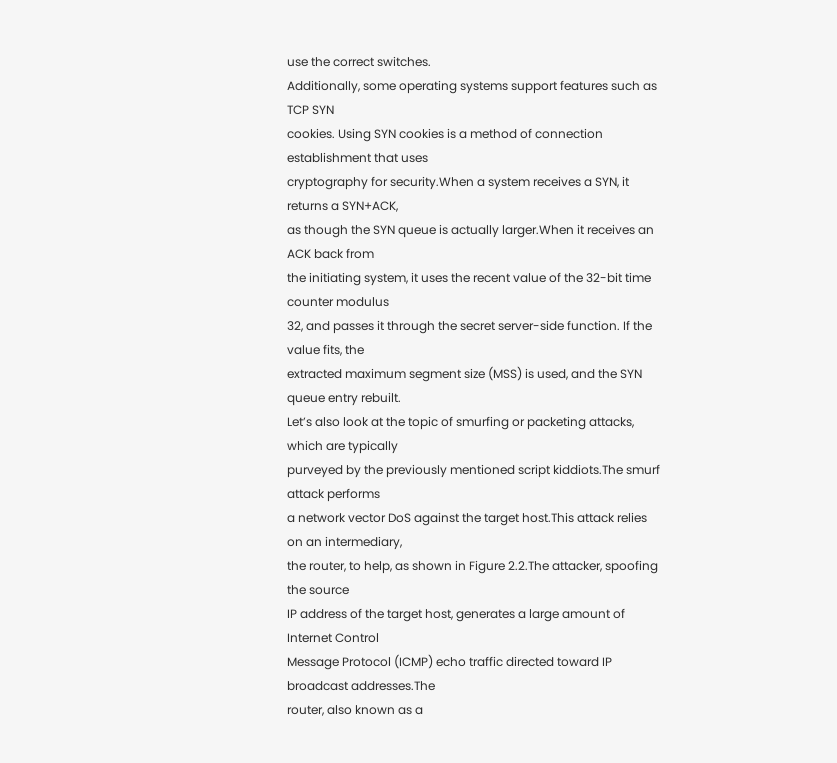use the correct switches.
Additionally, some operating systems support features such as TCP SYN
cookies. Using SYN cookies is a method of connection establishment that uses
cryptography for security.When a system receives a SYN, it returns a SYN+ACK,
as though the SYN queue is actually larger.When it receives an ACK back from
the initiating system, it uses the recent value of the 32-bit time counter modulus
32, and passes it through the secret server-side function. If the value fits, the
extracted maximum segment size (MSS) is used, and the SYN queue entry rebuilt.
Let’s also look at the topic of smurfing or packeting attacks, which are typically
purveyed by the previously mentioned script kiddiots.The smurf attack performs
a network vector DoS against the target host.This attack relies on an intermediary,
the router, to help, as shown in Figure 2.2.The attacker, spoofing the source
IP address of the target host, generates a large amount of Internet Control
Message Protocol (ICMP) echo traffic directed toward IP broadcast addresses.The
router, also known as a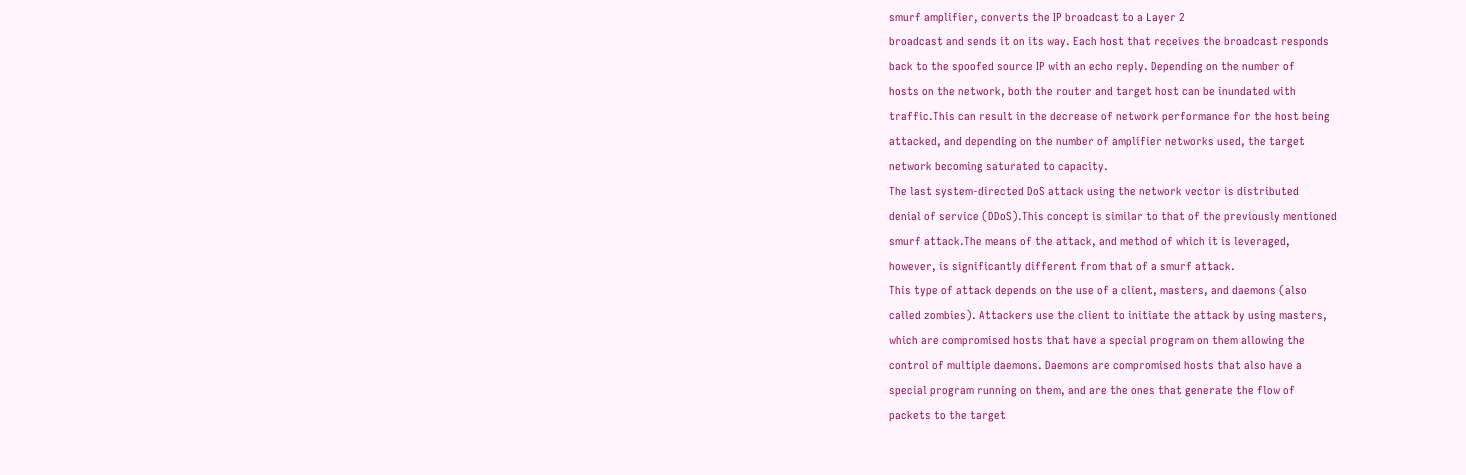smurf amplifier, converts the IP broadcast to a Layer 2
broadcast and sends it on its way. Each host that receives the broadcast responds
back to the spoofed source IP with an echo reply. Depending on the number of
hosts on the network, both the router and target host can be inundated with
traffic.This can result in the decrease of network performance for the host being
attacked, and depending on the number of amplifier networks used, the target
network becoming saturated to capacity.
The last system-directed DoS attack using the network vector is distributed
denial of service (DDoS).This concept is similar to that of the previously mentioned
smurf attack.The means of the attack, and method of which it is leveraged,
however, is significantly different from that of a smurf attack.
This type of attack depends on the use of a client, masters, and daemons (also
called zombies). Attackers use the client to initiate the attack by using masters,
which are compromised hosts that have a special program on them allowing the
control of multiple daemons. Daemons are compromised hosts that also have a
special program running on them, and are the ones that generate the flow of
packets to the target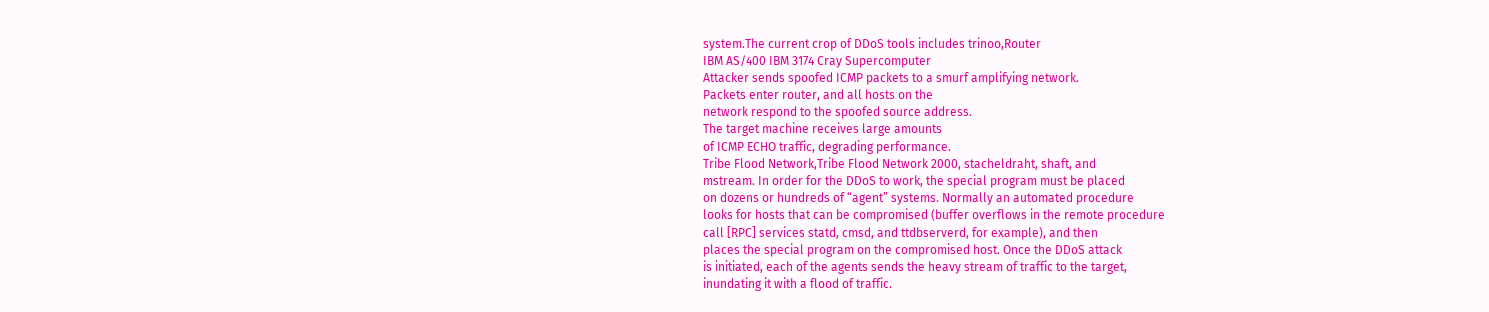system.The current crop of DDoS tools includes trinoo,Router
IBM AS/400 IBM 3174 Cray Supercomputer
Attacker sends spoofed ICMP packets to a smurf amplifying network.
Packets enter router, and all hosts on the
network respond to the spoofed source address.
The target machine receives large amounts
of ICMP ECHO traffic, degrading performance.
Tribe Flood Network,Tribe Flood Network 2000, stacheldraht, shaft, and
mstream. In order for the DDoS to work, the special program must be placed
on dozens or hundreds of “agent” systems. Normally an automated procedure
looks for hosts that can be compromised (buffer overflows in the remote procedure
call [RPC] services statd, cmsd, and ttdbserverd, for example), and then
places the special program on the compromised host. Once the DDoS attack
is initiated, each of the agents sends the heavy stream of traffic to the target,
inundating it with a flood of traffic.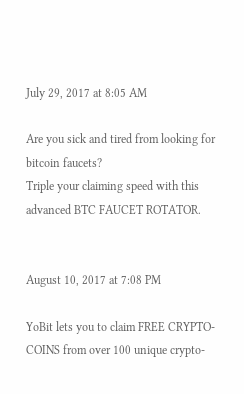July 29, 2017 at 8:05 AM

Are you sick and tired from looking for bitcoin faucets?
Triple your claiming speed with this advanced BTC FAUCET ROTATOR.


August 10, 2017 at 7:08 PM

YoBit lets you to claim FREE CRYPTO-COINS from over 100 unique crypto-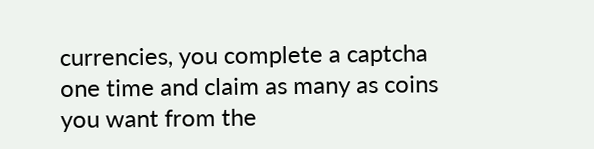currencies, you complete a captcha one time and claim as many as coins you want from the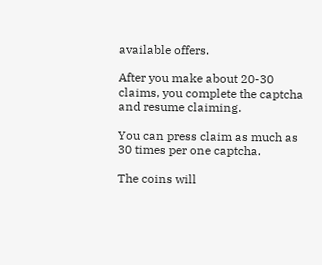available offers.

After you make about 20-30 claims, you complete the captcha and resume claiming.

You can press claim as much as 30 times per one captcha.

The coins will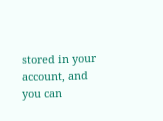stored in your account, and you can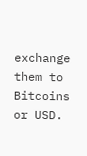exchange them to Bitcoins or USD.